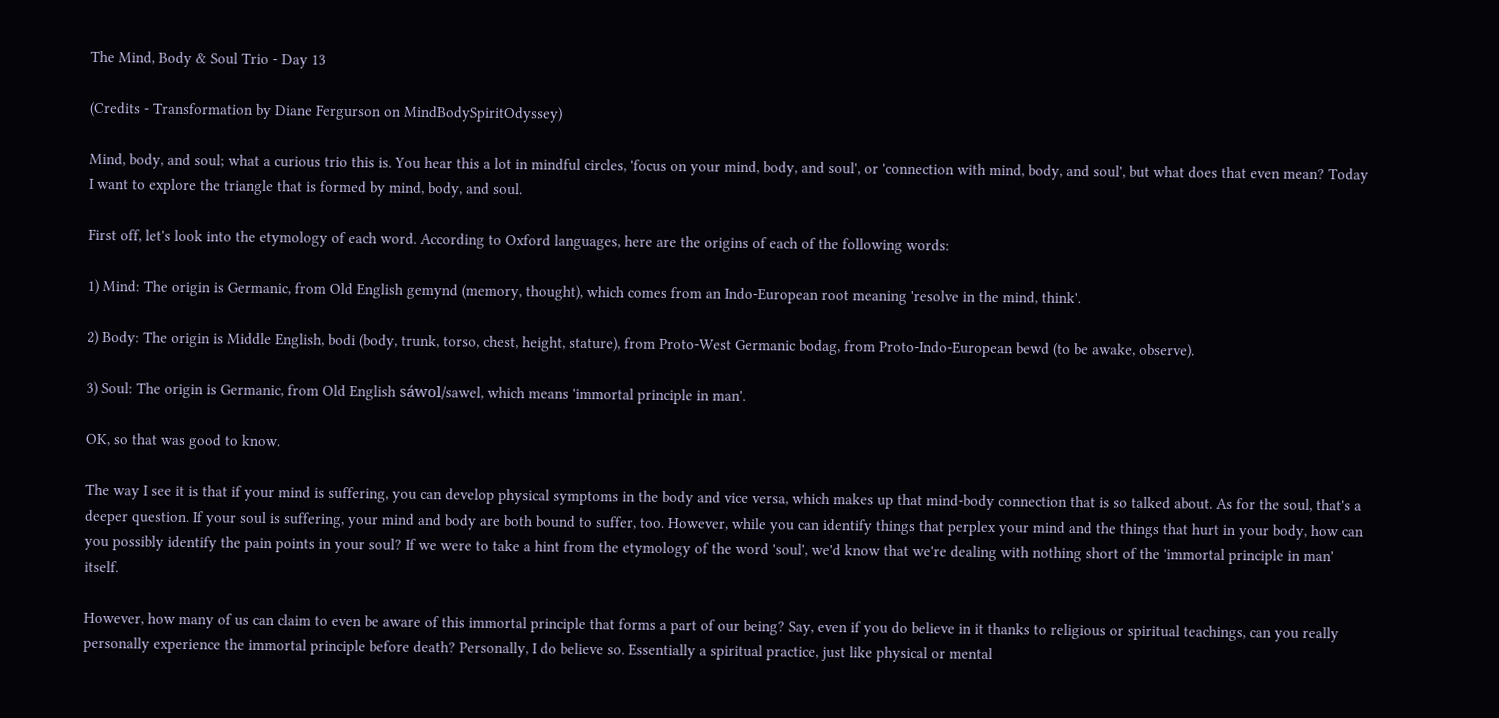The Mind, Body & Soul Trio - Day 13

(Credits - Transformation by Diane Fergurson on MindBodySpiritOdyssey)

Mind, body, and soul; what a curious trio this is. You hear this a lot in mindful circles, 'focus on your mind, body, and soul', or 'connection with mind, body, and soul', but what does that even mean? Today I want to explore the triangle that is formed by mind, body, and soul.

First off, let's look into the etymology of each word. According to Oxford languages, here are the origins of each of the following words:

1) Mind: The origin is Germanic, from Old English gemynd (memory, thought), which comes from an Indo-European root meaning 'resolve in the mind, think'.

2) Body: The origin is Middle English, bodi (body, trunk, torso, chest, height, stature), from Proto-West Germanic bodag, from Proto-Indo-European bewd (to be awake, observe).

3) Soul: The origin is Germanic, from Old English sáwol/sawel, which means 'immortal principle in man'.

OK, so that was good to know.

The way I see it is that if your mind is suffering, you can develop physical symptoms in the body and vice versa, which makes up that mind-body connection that is so talked about. As for the soul, that's a deeper question. If your soul is suffering, your mind and body are both bound to suffer, too. However, while you can identify things that perplex your mind and the things that hurt in your body, how can you possibly identify the pain points in your soul? If we were to take a hint from the etymology of the word 'soul', we'd know that we're dealing with nothing short of the 'immortal principle in man' itself.

However, how many of us can claim to even be aware of this immortal principle that forms a part of our being? Say, even if you do believe in it thanks to religious or spiritual teachings, can you really personally experience the immortal principle before death? Personally, I do believe so. Essentially a spiritual practice, just like physical or mental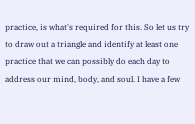practice, is what's required for this. So let us try to draw out a triangle and identify at least one practice that we can possibly do each day to address our mind, body, and soul. I have a few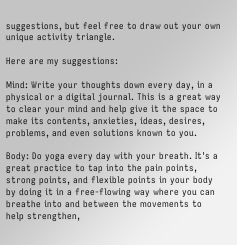suggestions, but feel free to draw out your own unique activity triangle.

Here are my suggestions:

Mind: Write your thoughts down every day, in a physical or a digital journal. This is a great way to clear your mind and help give it the space to make its contents, anxieties, ideas, desires, problems, and even solutions known to you.

Body: Do yoga every day with your breath. It's a great practice to tap into the pain points, strong points, and flexible points in your body by doing it in a free-flowing way where you can breathe into and between the movements to help strengthen,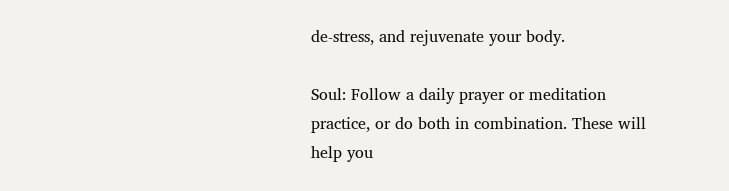de-stress, and rejuvenate your body.

Soul: Follow a daily prayer or meditation practice, or do both in combination. These will help you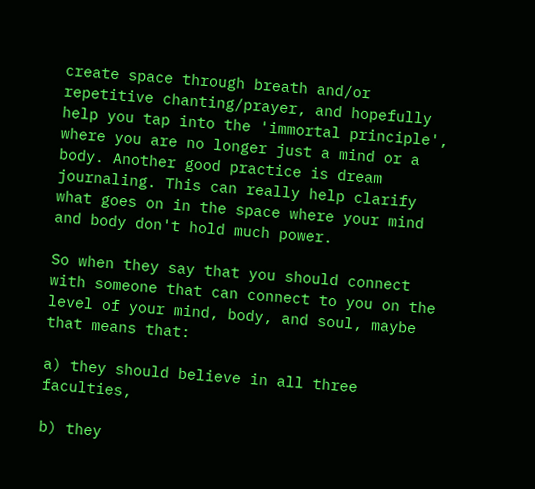create space through breath and/or repetitive chanting/prayer, and hopefully help you tap into the 'immortal principle', where you are no longer just a mind or a body. Another good practice is dream journaling. This can really help clarify what goes on in the space where your mind and body don't hold much power.

So when they say that you should connect with someone that can connect to you on the level of your mind, body, and soul, maybe that means that:

a) they should believe in all three faculties,

b) they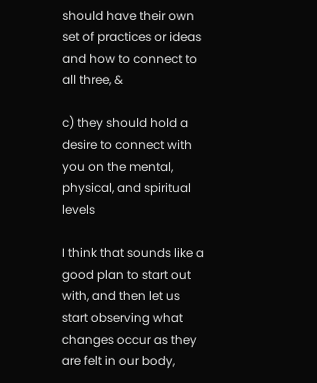should have their own set of practices or ideas and how to connect to all three, &

c) they should hold a desire to connect with you on the mental, physical, and spiritual levels

I think that sounds like a good plan to start out with, and then let us start observing what changes occur as they are felt in our body,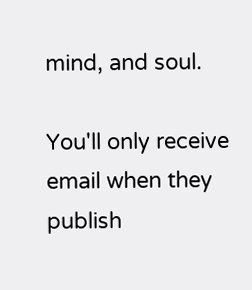mind, and soul.

You'll only receive email when they publish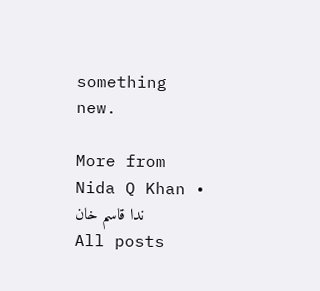something new.

More from Nida Q Khan • ندا قاسم خان
All posts